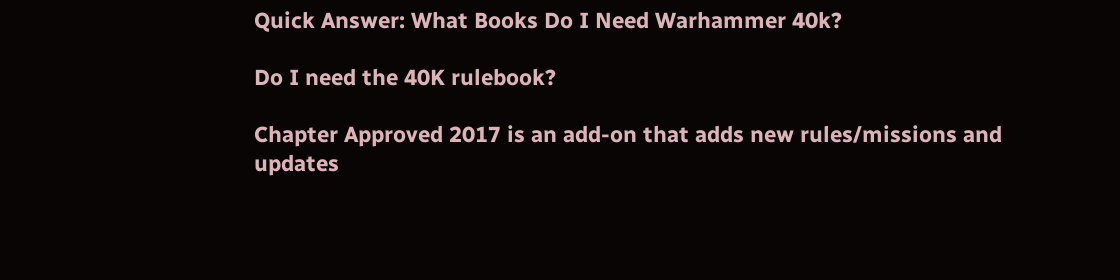Quick Answer: What Books Do I Need Warhammer 40k?

Do I need the 40K rulebook?

Chapter Approved 2017 is an add-on that adds new rules/missions and updates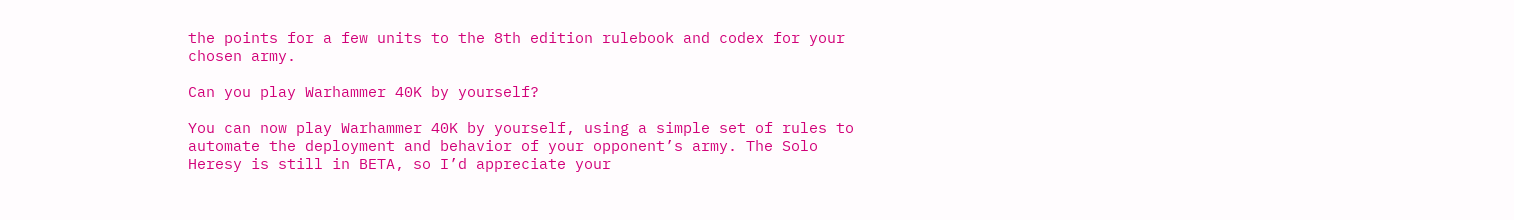the points for a few units to the 8th edition rulebook and codex for your chosen army.

Can you play Warhammer 40K by yourself?

You can now play Warhammer 40K by yourself, using a simple set of rules to automate the deployment and behavior of your opponent’s army. The Solo Heresy is still in BETA, so I’d appreciate your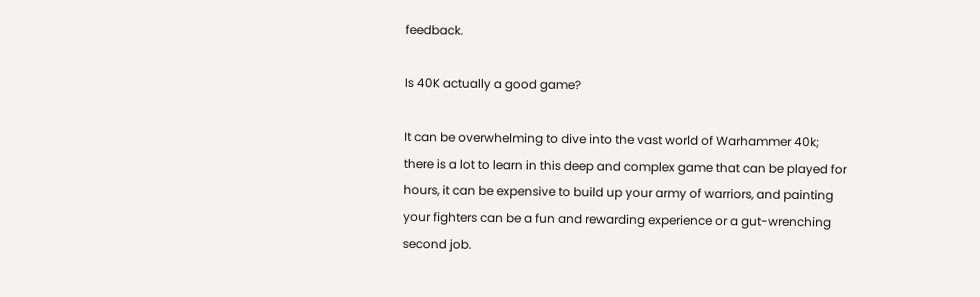feedback.

Is 40K actually a good game?

It can be overwhelming to dive into the vast world of Warhammer 40k; there is a lot to learn in this deep and complex game that can be played for hours, it can be expensive to build up your army of warriors, and painting your fighters can be a fun and rewarding experience or a gut-wrenching second job.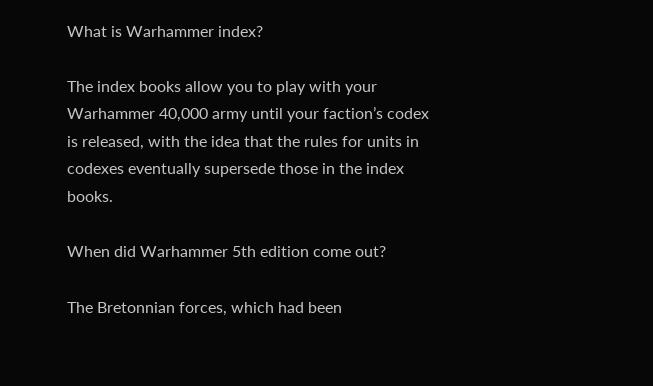What is Warhammer index?

The index books allow you to play with your Warhammer 40,000 army until your faction’s codex is released, with the idea that the rules for units in codexes eventually supersede those in the index books.

When did Warhammer 5th edition come out?

The Bretonnian forces, which had been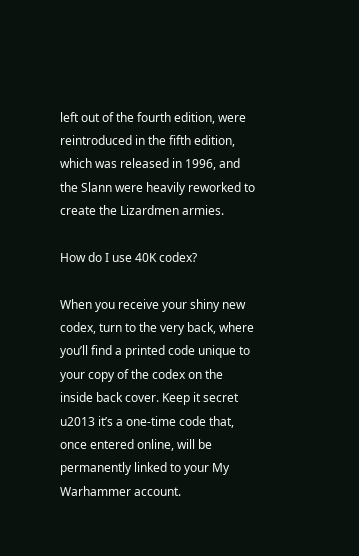left out of the fourth edition, were reintroduced in the fifth edition, which was released in 1996, and the Slann were heavily reworked to create the Lizardmen armies.

How do I use 40K codex?

When you receive your shiny new codex, turn to the very back, where you’ll find a printed code unique to your copy of the codex on the inside back cover. Keep it secret u2013 it’s a one-time code that, once entered online, will be permanently linked to your My Warhammer account.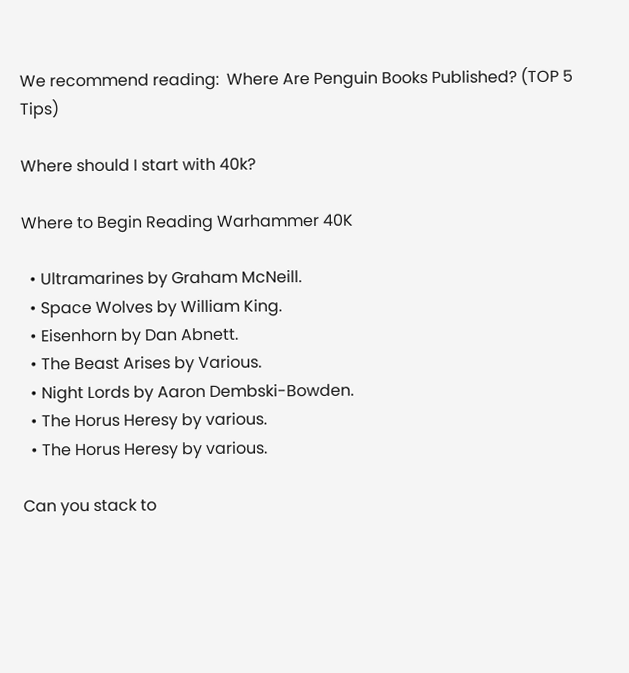We recommend reading:  Where Are Penguin Books Published? (TOP 5 Tips)

Where should I start with 40k?

Where to Begin Reading Warhammer 40K

  • Ultramarines by Graham McNeill.
  • Space Wolves by William King.
  • Eisenhorn by Dan Abnett.
  • The Beast Arises by Various.
  • Night Lords by Aaron Dembski-Bowden.
  • The Horus Heresy by various.
  • The Horus Heresy by various.

Can you stack to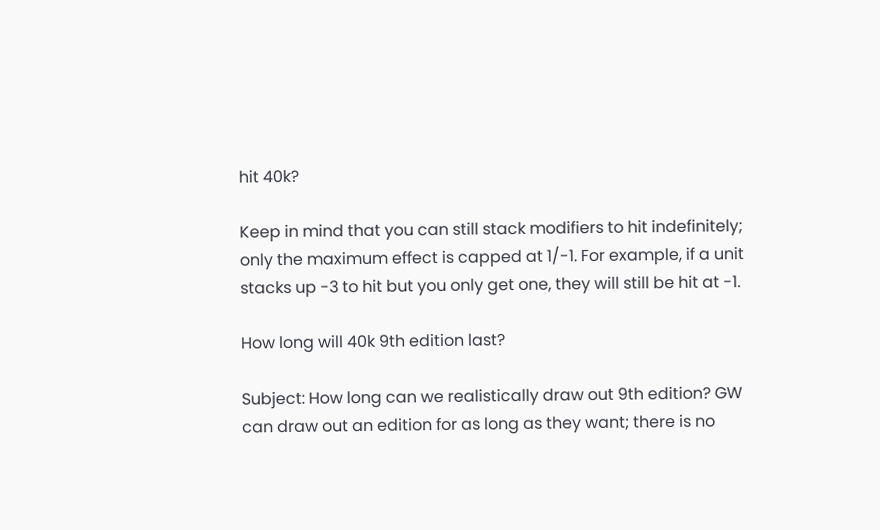hit 40k?

Keep in mind that you can still stack modifiers to hit indefinitely; only the maximum effect is capped at 1/-1. For example, if a unit stacks up -3 to hit but you only get one, they will still be hit at -1.

How long will 40k 9th edition last?

Subject: How long can we realistically draw out 9th edition? GW can draw out an edition for as long as they want; there is no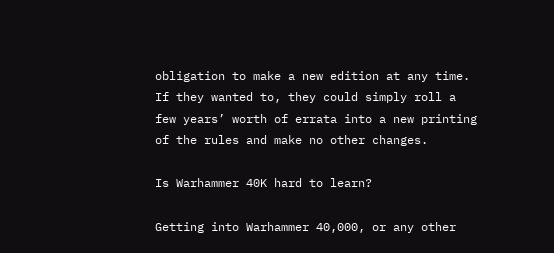obligation to make a new edition at any time. If they wanted to, they could simply roll a few years’ worth of errata into a new printing of the rules and make no other changes.

Is Warhammer 40K hard to learn?

Getting into Warhammer 40,000, or any other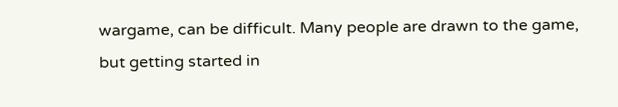wargame, can be difficult. Many people are drawn to the game, but getting started in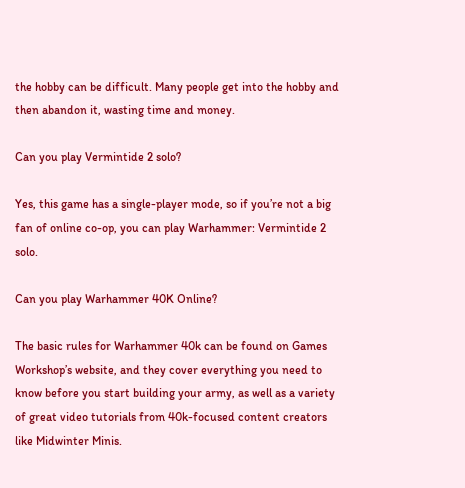the hobby can be difficult. Many people get into the hobby and then abandon it, wasting time and money.

Can you play Vermintide 2 solo?

Yes, this game has a single-player mode, so if you’re not a big fan of online co-op, you can play Warhammer: Vermintide 2 solo.

Can you play Warhammer 40K Online?

The basic rules for Warhammer 40k can be found on Games Workshop’s website, and they cover everything you need to know before you start building your army, as well as a variety of great video tutorials from 40k-focused content creators like Midwinter Minis.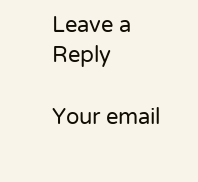Leave a Reply

Your email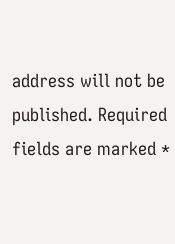address will not be published. Required fields are marked *